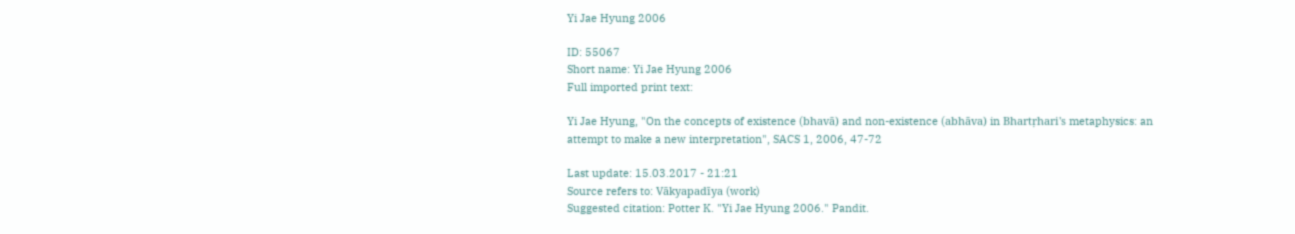Yi Jae Hyung 2006

ID: 55067
Short name: Yi Jae Hyung 2006
Full imported print text:

Yi Jae Hyung, "On the concepts of existence (bhavā) and non-existence (abhāva) in Bhartṛhari's metaphysics: an attempt to make a new interpretation", SACS 1, 2006, 47-72

Last update: 15.03.2017 - 21:21
Source refers to: Vākyapadīya (work)
Suggested citation: Potter K. "Yi Jae Hyung 2006." Pandit.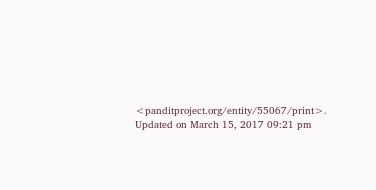<panditproject.org/entity/55067/print>. Updated on March 15, 2017 09:21 pm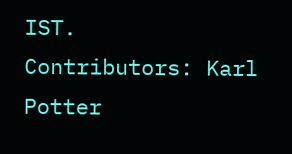IST.
Contributors: Karl Potter